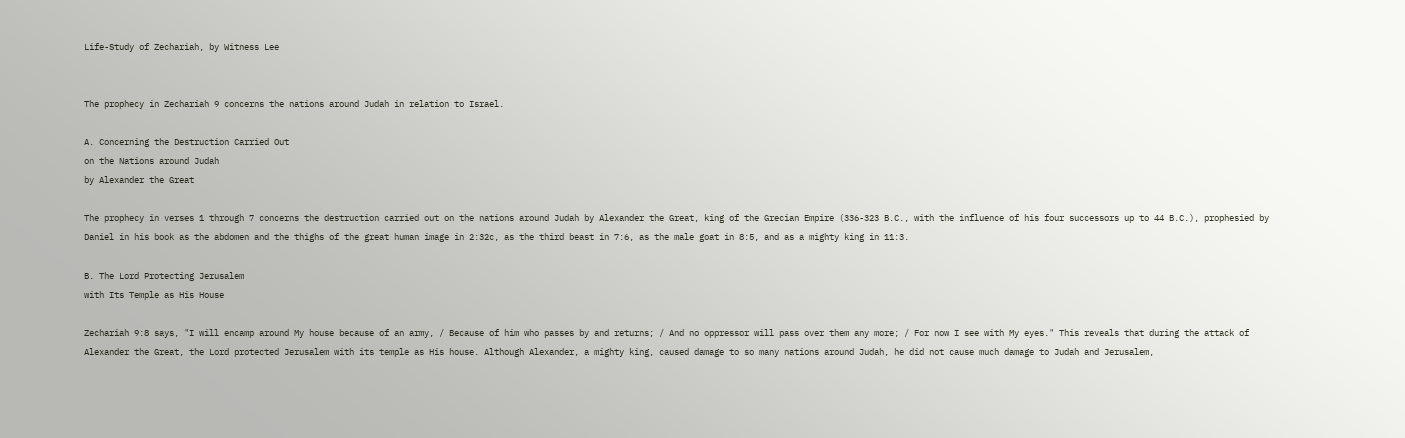Life-Study of Zechariah, by Witness Lee


The prophecy in Zechariah 9 concerns the nations around Judah in relation to Israel.

A. Concerning the Destruction Carried Out
on the Nations around Judah
by Alexander the Great

The prophecy in verses 1 through 7 concerns the destruction carried out on the nations around Judah by Alexander the Great, king of the Grecian Empire (336-323 B.C., with the influence of his four successors up to 44 B.C.), prophesied by Daniel in his book as the abdomen and the thighs of the great human image in 2:32c, as the third beast in 7:6, as the male goat in 8:5, and as a mighty king in 11:3.

B. The Lord Protecting Jerusalem
with Its Temple as His House

Zechariah 9:8 says, "I will encamp around My house because of an army, / Because of him who passes by and returns; / And no oppressor will pass over them any more; / For now I see with My eyes." This reveals that during the attack of Alexander the Great, the Lord protected Jerusalem with its temple as His house. Although Alexander, a mighty king, caused damage to so many nations around Judah, he did not cause much damage to Judah and Jerusalem,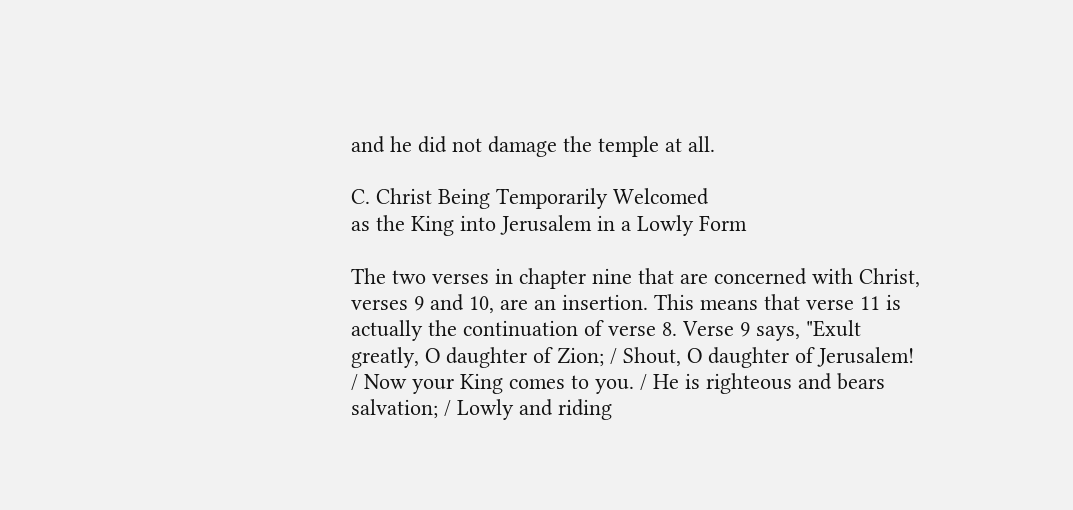and he did not damage the temple at all.

C. Christ Being Temporarily Welcomed
as the King into Jerusalem in a Lowly Form

The two verses in chapter nine that are concerned with Christ, verses 9 and 10, are an insertion. This means that verse 11 is actually the continuation of verse 8. Verse 9 says, "Exult greatly, O daughter of Zion; / Shout, O daughter of Jerusalem! / Now your King comes to you. / He is righteous and bears salvation; / Lowly and riding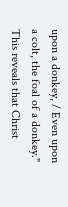upon a donkey, / Even upon a colt, the foal of a donkey." This reveals that Christ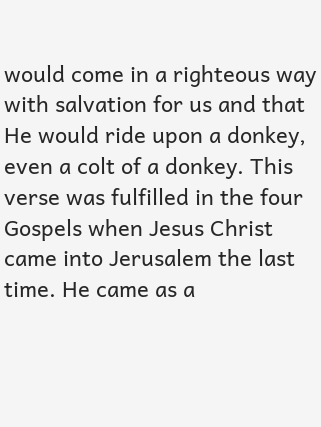would come in a righteous way with salvation for us and that He would ride upon a donkey, even a colt of a donkey. This verse was fulfilled in the four Gospels when Jesus Christ came into Jerusalem the last time. He came as a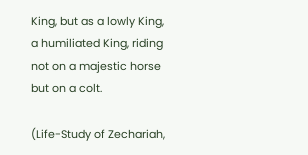King, but as a lowly King, a humiliated King, riding not on a majestic horse but on a colt.

(Life-Study of Zechariah,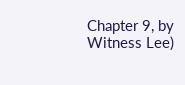Chapter 9, by Witness Lee)